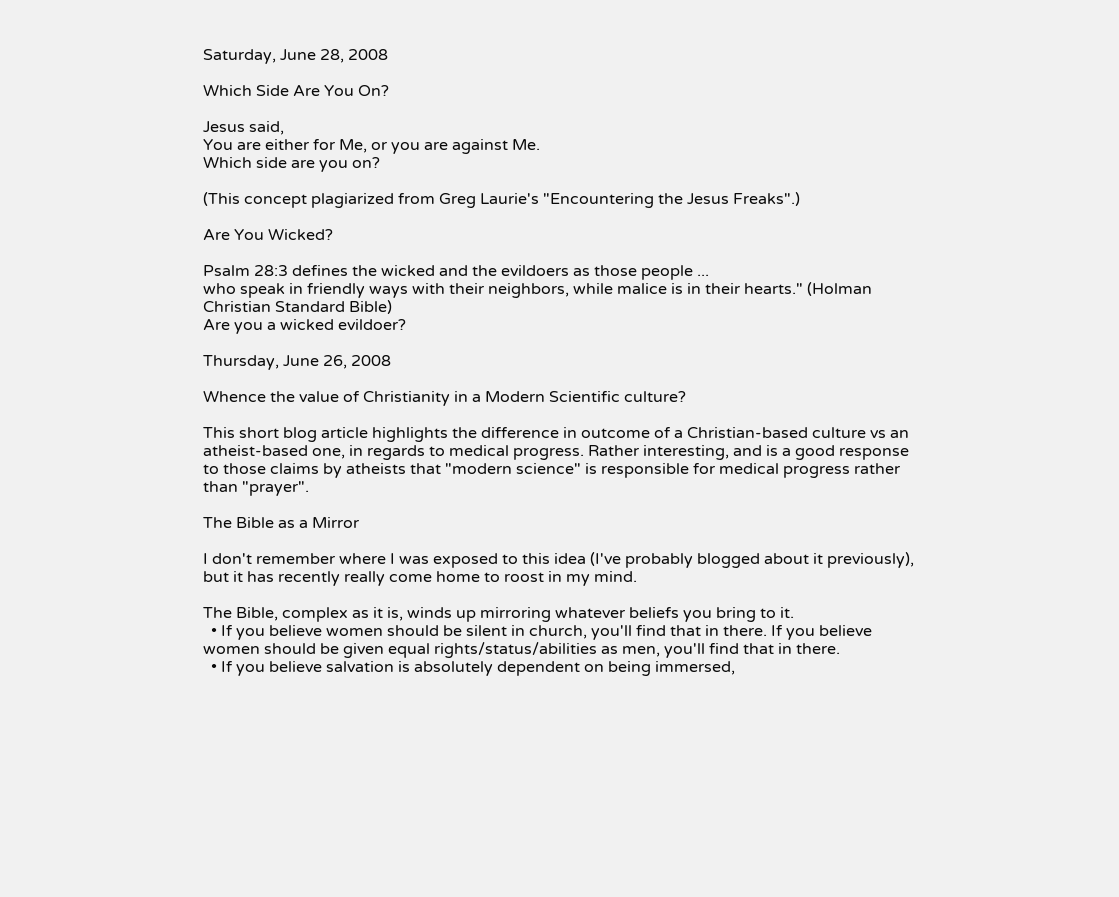Saturday, June 28, 2008

Which Side Are You On?

Jesus said,
You are either for Me, or you are against Me.
Which side are you on?

(This concept plagiarized from Greg Laurie's "Encountering the Jesus Freaks".)

Are You Wicked?

Psalm 28:3 defines the wicked and the evildoers as those people ...
who speak in friendly ways with their neighbors, while malice is in their hearts." (Holman Christian Standard Bible)
Are you a wicked evildoer?

Thursday, June 26, 2008

Whence the value of Christianity in a Modern Scientific culture?

This short blog article highlights the difference in outcome of a Christian-based culture vs an atheist-based one, in regards to medical progress. Rather interesting, and is a good response to those claims by atheists that "modern science" is responsible for medical progress rather than "prayer".

The Bible as a Mirror

I don't remember where I was exposed to this idea (I've probably blogged about it previously), but it has recently really come home to roost in my mind.

The Bible, complex as it is, winds up mirroring whatever beliefs you bring to it.
  • If you believe women should be silent in church, you'll find that in there. If you believe women should be given equal rights/status/abilities as men, you'll find that in there.
  • If you believe salvation is absolutely dependent on being immersed,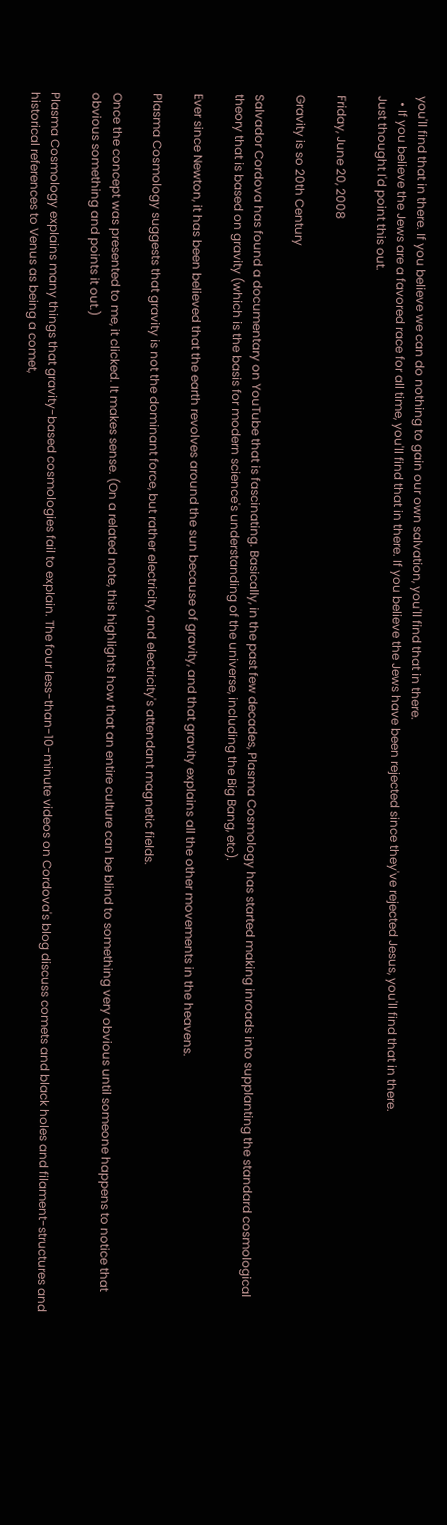you'll find that in there. If you believe we can do nothing to gain our own salvation, you'll find that in there.
  • If you believe the Jews are a favored race for all time, you'll find that in there. If you believe the Jews have been rejected since they've rejected Jesus, you'll find that in there.
Just thought I'd point this out.

Friday, June 20, 2008

Gravity is so 20th Century

Salvador Cordova has found a documentary on YouTube that is fascinating. Basically, in the past few decades, Plasma Cosmology has started making inroads into supplanting the standard cosmological theory that is based on gravity (which is the basis for modern science's understanding of the universe, including the Big Bang, etc).

Ever since Newton, it has been believed that the earth revolves around the sun because of gravity, and that gravity explains all the other movements in the heavens.

Plasma Cosmology suggests that gravity is not the dominant force, but rather electricity, and electricity's attendant magnetic fields.

Once the concept was presented to me, it clicked. It makes sense. (On a related note, this highlights how that an entire culture can be blind to something very obvious until someone happens to notice that obvious something and points it out.)

Plasma Cosmology explains many things that gravity-based cosmologies fail to explain. The four less-than-10-minute videos on Cordova's blog discuss comets and black holes and filament-structures and historical references to Venus as being a comet,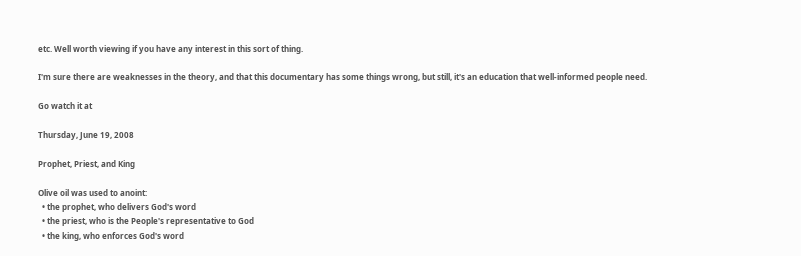etc. Well worth viewing if you have any interest in this sort of thing.

I'm sure there are weaknesses in the theory, and that this documentary has some things wrong, but still, it's an education that well-informed people need.

Go watch it at

Thursday, June 19, 2008

Prophet, Priest, and King

Olive oil was used to anoint:
  • the prophet, who delivers God's word
  • the priest, who is the People's representative to God
  • the king, who enforces God's word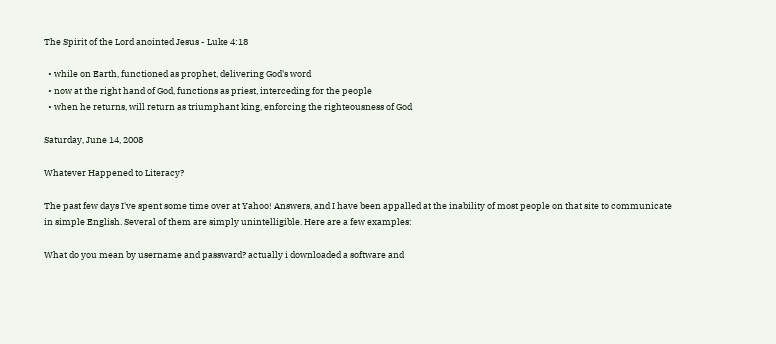The Spirit of the Lord anointed Jesus - Luke 4:18

  • while on Earth, functioned as prophet, delivering God's word
  • now at the right hand of God, functions as priest, interceding for the people
  • when he returns, will return as triumphant king, enforcing the righteousness of God

Saturday, June 14, 2008

Whatever Happened to Literacy?

The past few days I've spent some time over at Yahoo! Answers, and I have been appalled at the inability of most people on that site to communicate in simple English. Several of them are simply unintelligible. Here are a few examples:

What do you mean by username and passward? actually i downloaded a software and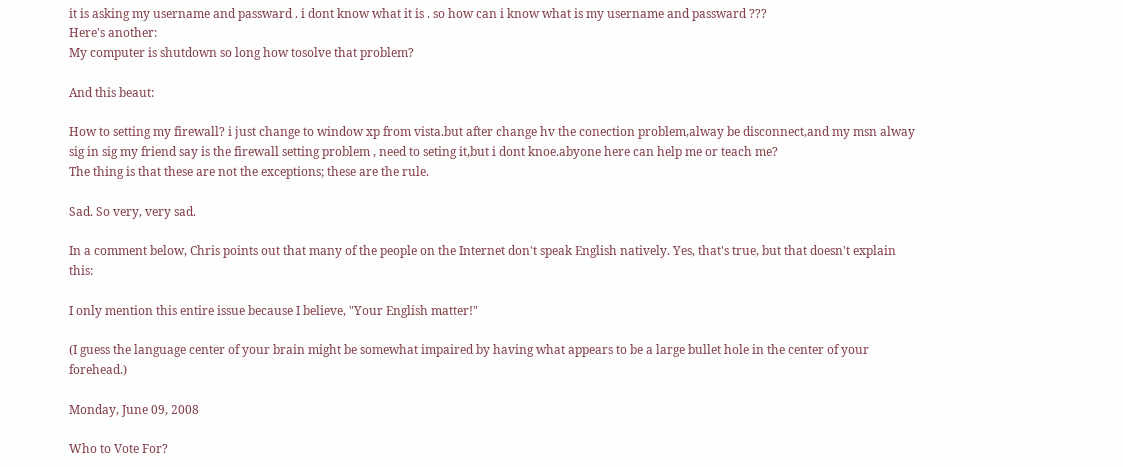it is asking my username and passward . i dont know what it is . so how can i know what is my username and passward ???
Here's another:
My computer is shutdown so long how tosolve that problem?

And this beaut:

How to setting my firewall? i just change to window xp from vista.but after change hv the conection problem,alway be disconnect,and my msn alway sig in sig my friend say is the firewall setting problem , need to seting it,but i dont knoe.abyone here can help me or teach me?
The thing is that these are not the exceptions; these are the rule.

Sad. So very, very sad.

In a comment below, Chris points out that many of the people on the Internet don't speak English natively. Yes, that's true, but that doesn't explain this:

I only mention this entire issue because I believe, "Your English matter!"

(I guess the language center of your brain might be somewhat impaired by having what appears to be a large bullet hole in the center of your forehead.)

Monday, June 09, 2008

Who to Vote For?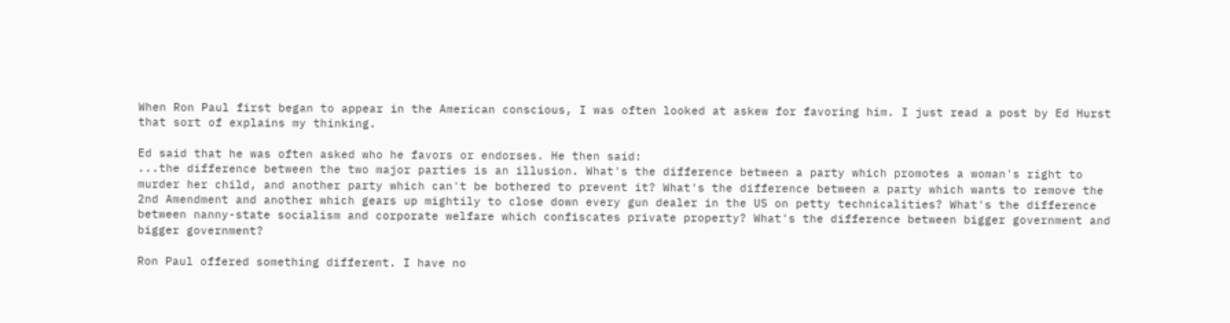When Ron Paul first began to appear in the American conscious, I was often looked at askew for favoring him. I just read a post by Ed Hurst that sort of explains my thinking.

Ed said that he was often asked who he favors or endorses. He then said:
...the difference between the two major parties is an illusion. What's the difference between a party which promotes a woman's right to murder her child, and another party which can't be bothered to prevent it? What's the difference between a party which wants to remove the 2nd Amendment and another which gears up mightily to close down every gun dealer in the US on petty technicalities? What's the difference between nanny-state socialism and corporate welfare which confiscates private property? What's the difference between bigger government and bigger government?

Ron Paul offered something different. I have no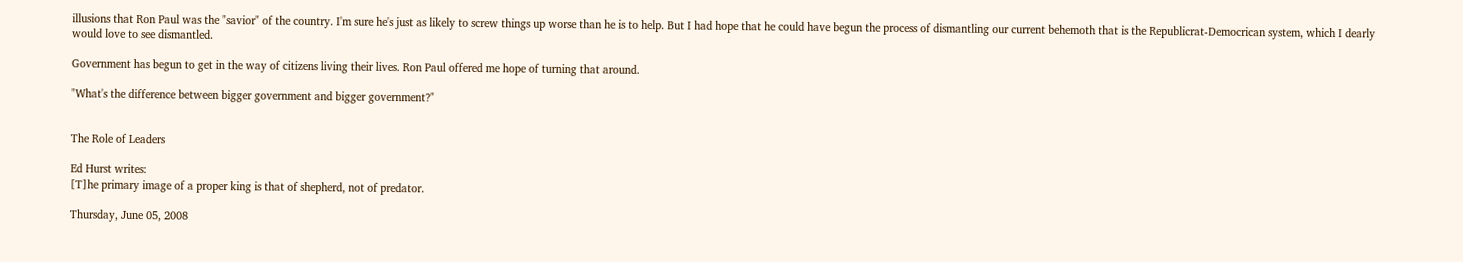illusions that Ron Paul was the "savior" of the country. I'm sure he's just as likely to screw things up worse than he is to help. But I had hope that he could have begun the process of dismantling our current behemoth that is the Republicrat-Democrican system, which I dearly would love to see dismantled.

Government has begun to get in the way of citizens living their lives. Ron Paul offered me hope of turning that around.

"What's the difference between bigger government and bigger government?"


The Role of Leaders

Ed Hurst writes:
[T]he primary image of a proper king is that of shepherd, not of predator.

Thursday, June 05, 2008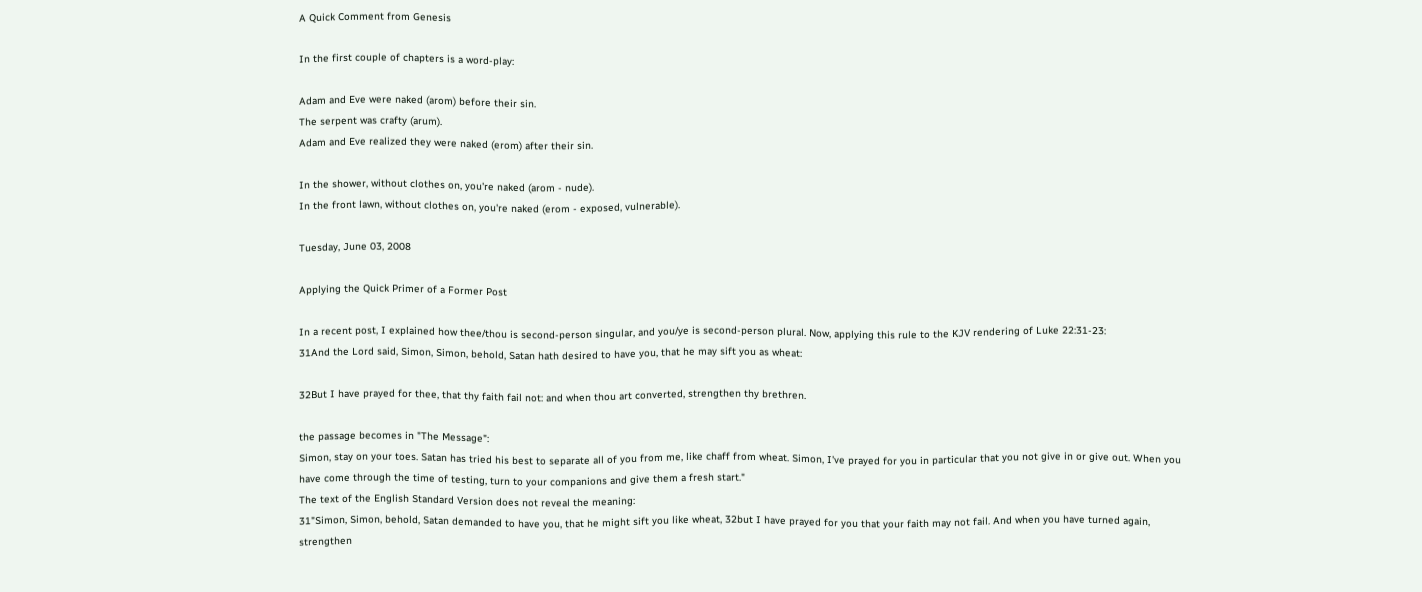A Quick Comment from Genesis

In the first couple of chapters is a word-play:

Adam and Eve were naked (arom) before their sin.
The serpent was crafty (arum).
Adam and Eve realized they were naked (erom) after their sin.

In the shower, without clothes on, you're naked (arom - nude).
In the front lawn, without clothes on, you're naked (erom - exposed, vulnerable).

Tuesday, June 03, 2008

Applying the Quick Primer of a Former Post

In a recent post, I explained how thee/thou is second-person singular, and you/ye is second-person plural. Now, applying this rule to the KJV rendering of Luke 22:31-23:
31And the Lord said, Simon, Simon, behold, Satan hath desired to have you, that he may sift you as wheat:

32But I have prayed for thee, that thy faith fail not: and when thou art converted, strengthen thy brethren.

the passage becomes in "The Message":
Simon, stay on your toes. Satan has tried his best to separate all of you from me, like chaff from wheat. Simon, I've prayed for you in particular that you not give in or give out. When you have come through the time of testing, turn to your companions and give them a fresh start."
The text of the English Standard Version does not reveal the meaning:
31"Simon, Simon, behold, Satan demanded to have you, that he might sift you like wheat, 32but I have prayed for you that your faith may not fail. And when you have turned again, strengthen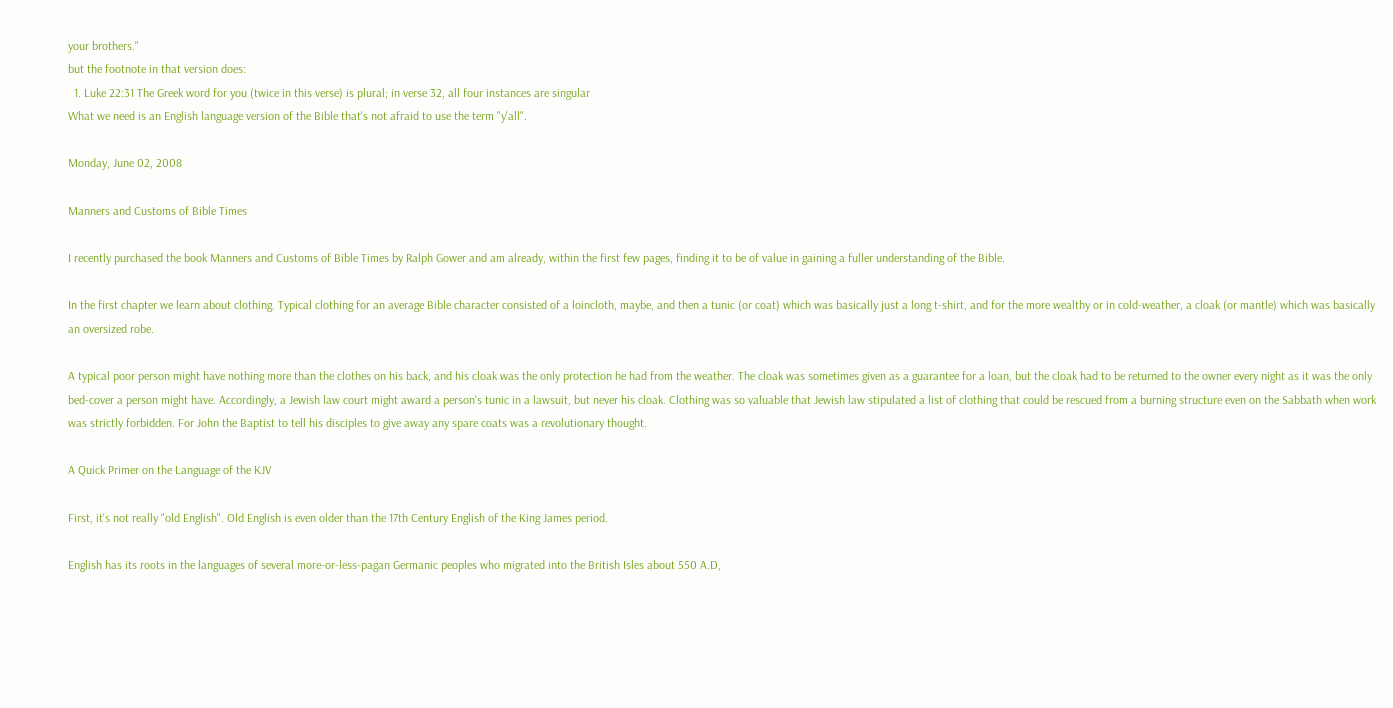your brothers."
but the footnote in that version does:
  1. Luke 22:31 The Greek word for you (twice in this verse) is plural; in verse 32, all four instances are singular
What we need is an English language version of the Bible that's not afraid to use the term "y'all".

Monday, June 02, 2008

Manners and Customs of Bible Times

I recently purchased the book Manners and Customs of Bible Times by Ralph Gower and am already, within the first few pages, finding it to be of value in gaining a fuller understanding of the Bible.

In the first chapter we learn about clothing. Typical clothing for an average Bible character consisted of a loincloth, maybe, and then a tunic (or coat) which was basically just a long t-shirt, and for the more wealthy or in cold-weather, a cloak (or mantle) which was basically an oversized robe.

A typical poor person might have nothing more than the clothes on his back, and his cloak was the only protection he had from the weather. The cloak was sometimes given as a guarantee for a loan, but the cloak had to be returned to the owner every night as it was the only bed-cover a person might have. Accordingly, a Jewish law court might award a person's tunic in a lawsuit, but never his cloak. Clothing was so valuable that Jewish law stipulated a list of clothing that could be rescued from a burning structure even on the Sabbath when work was strictly forbidden. For John the Baptist to tell his disciples to give away any spare coats was a revolutionary thought.

A Quick Primer on the Language of the KJV

First, it's not really "old English". Old English is even older than the 17th Century English of the King James period.

English has its roots in the languages of several more-or-less-pagan Germanic peoples who migrated into the British Isles about 550 A.D,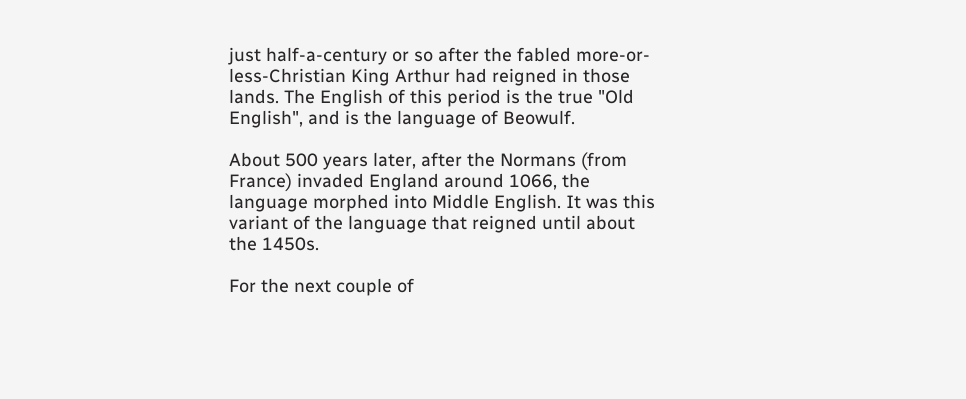just half-a-century or so after the fabled more-or-less-Christian King Arthur had reigned in those lands. The English of this period is the true "Old English", and is the language of Beowulf.

About 500 years later, after the Normans (from France) invaded England around 1066, the language morphed into Middle English. It was this variant of the language that reigned until about the 1450s.

For the next couple of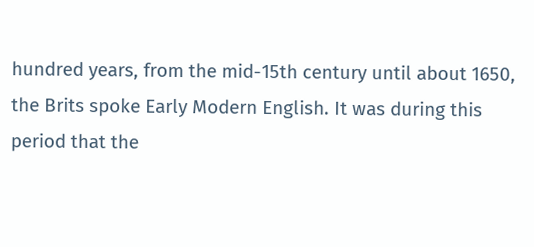hundred years, from the mid-15th century until about 1650, the Brits spoke Early Modern English. It was during this period that the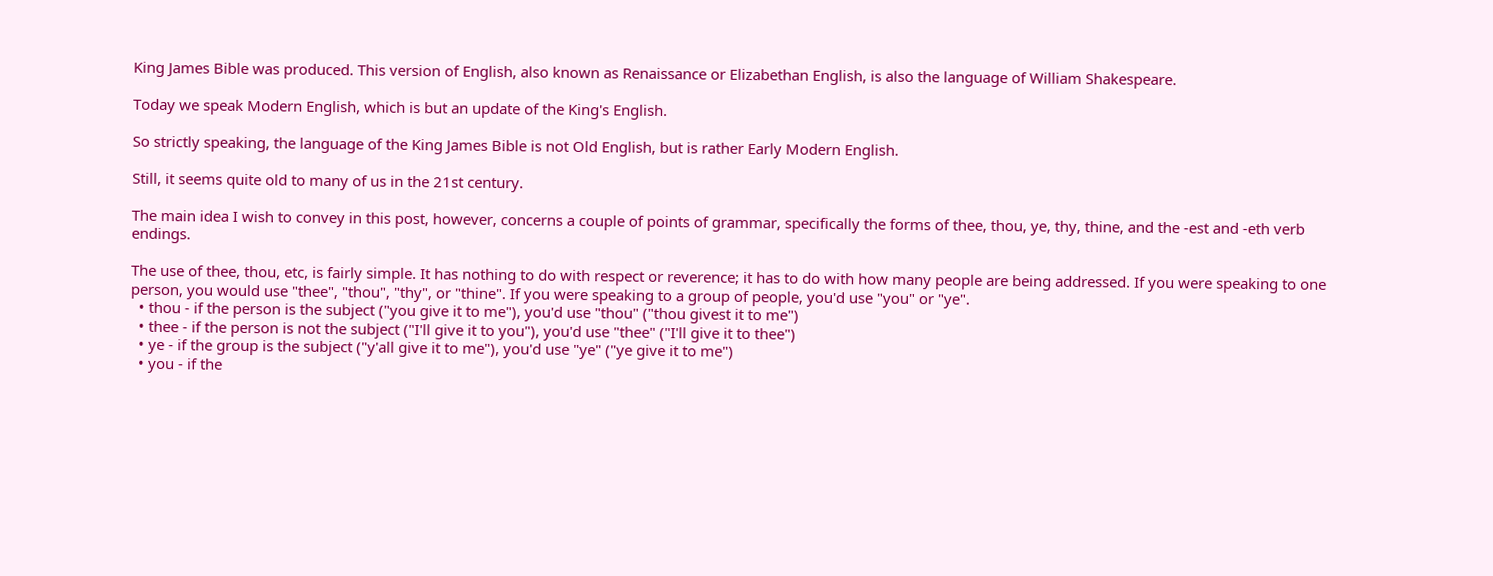King James Bible was produced. This version of English, also known as Renaissance or Elizabethan English, is also the language of William Shakespeare.

Today we speak Modern English, which is but an update of the King's English.

So strictly speaking, the language of the King James Bible is not Old English, but is rather Early Modern English.

Still, it seems quite old to many of us in the 21st century.

The main idea I wish to convey in this post, however, concerns a couple of points of grammar, specifically the forms of thee, thou, ye, thy, thine, and the -est and -eth verb endings.

The use of thee, thou, etc, is fairly simple. It has nothing to do with respect or reverence; it has to do with how many people are being addressed. If you were speaking to one person, you would use "thee", "thou", "thy", or "thine". If you were speaking to a group of people, you'd use "you" or "ye".
  • thou - if the person is the subject ("you give it to me"), you'd use "thou" ("thou givest it to me")
  • thee - if the person is not the subject ("I'll give it to you"), you'd use "thee" ("I'll give it to thee")
  • ye - if the group is the subject ("y'all give it to me"), you'd use "ye" ("ye give it to me")
  • you - if the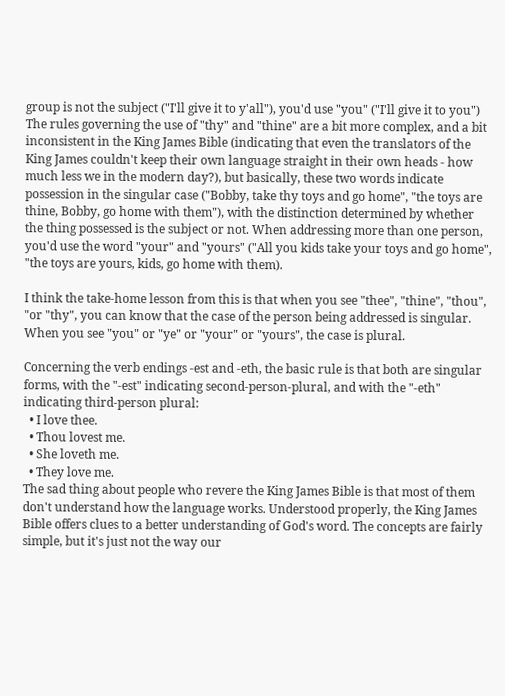group is not the subject ("I'll give it to y'all"), you'd use "you" ("I'll give it to you")
The rules governing the use of "thy" and "thine" are a bit more complex, and a bit inconsistent in the King James Bible (indicating that even the translators of the King James couldn't keep their own language straight in their own heads - how much less we in the modern day?), but basically, these two words indicate possession in the singular case ("Bobby, take thy toys and go home", "the toys are thine, Bobby, go home with them"), with the distinction determined by whether the thing possessed is the subject or not. When addressing more than one person, you'd use the word "your" and "yours" ("All you kids take your toys and go home", "the toys are yours, kids, go home with them).

I think the take-home lesson from this is that when you see "thee", "thine", "thou", "or "thy", you can know that the case of the person being addressed is singular. When you see "you" or "ye" or "your" or "yours", the case is plural.

Concerning the verb endings -est and -eth, the basic rule is that both are singular forms, with the "-est" indicating second-person-plural, and with the "-eth" indicating third-person plural:
  • I love thee.
  • Thou lovest me.
  • She loveth me.
  • They love me.
The sad thing about people who revere the King James Bible is that most of them don't understand how the language works. Understood properly, the King James Bible offers clues to a better understanding of God's word. The concepts are fairly simple, but it's just not the way our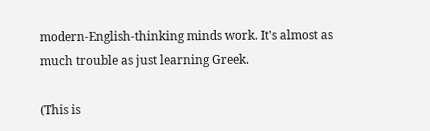modern-English-thinking minds work. It's almost as much trouble as just learning Greek.

(This is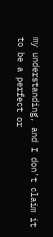my understanding, and I don't claim it to be a perfect or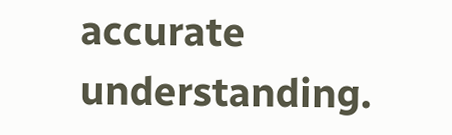accurate understanding.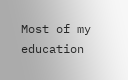Most of my education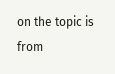on the topic is from